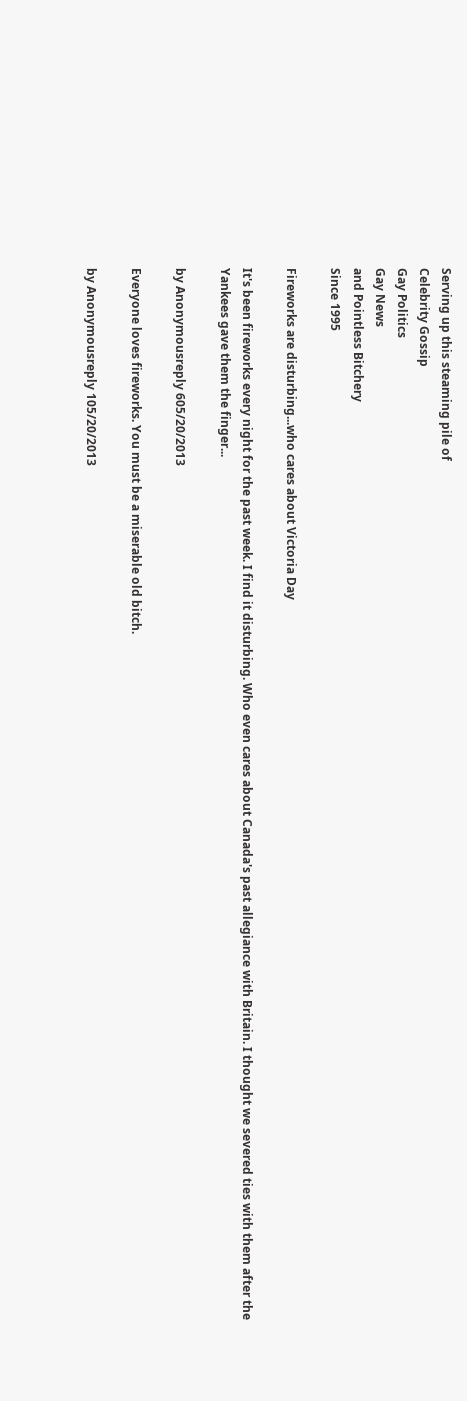Serving up this steaming pile of
Celebrity Gossip
Gay Politics
Gay News
and Pointless Bitchery
Since 1995

Fireworks are disturbing...who cares about Victoria Day

It's been fireworks every night for the past week. I find it disturbing. Who even cares about Canada's past allegiance with Britain. I thought we severed ties with them after the Yankees gave them the finger...

by Anonymousreply 605/20/2013

Everyone loves fireworks. You must be a miserable old bitch.

by Anonymousreply 105/20/2013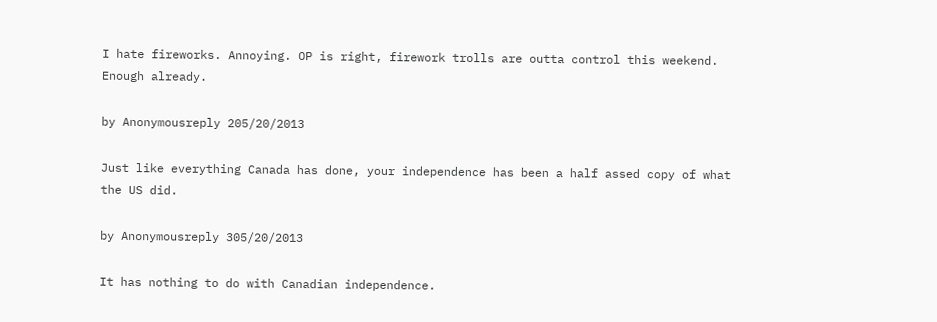I hate fireworks. Annoying. OP is right, firework trolls are outta control this weekend. Enough already.

by Anonymousreply 205/20/2013

Just like everything Canada has done, your independence has been a half assed copy of what the US did.

by Anonymousreply 305/20/2013

It has nothing to do with Canadian independence.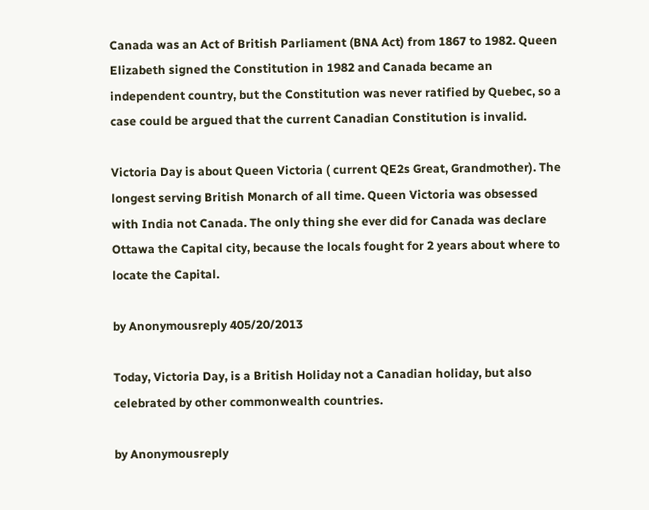Canada was an Act of British Parliament (BNA Act) from 1867 to 1982. Queen Elizabeth signed the Constitution in 1982 and Canada became an independent country, but the Constitution was never ratified by Quebec, so a case could be argued that the current Canadian Constitution is invalid.

Victoria Day is about Queen Victoria ( current QE2s Great, Grandmother). The longest serving British Monarch of all time. Queen Victoria was obsessed with India not Canada. The only thing she ever did for Canada was declare Ottawa the Capital city, because the locals fought for 2 years about where to locate the Capital.

by Anonymousreply 405/20/2013

Today, Victoria Day, is a British Holiday not a Canadian holiday, but also celebrated by other commonwealth countries.

by Anonymousreply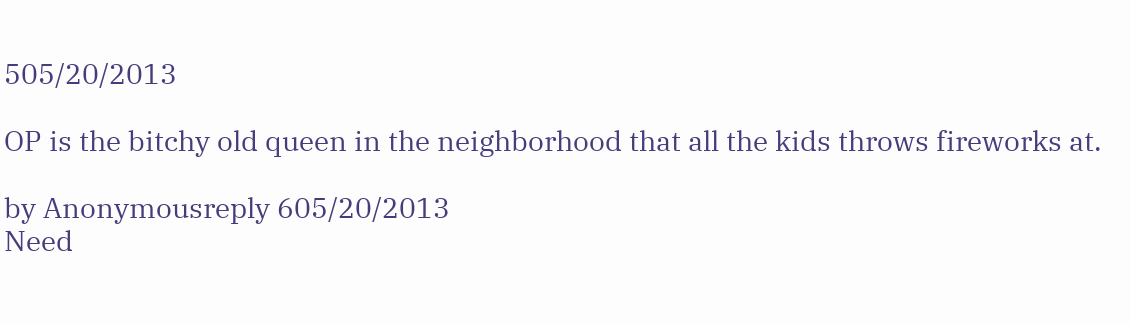505/20/2013

OP is the bitchy old queen in the neighborhood that all the kids throws fireworks at.

by Anonymousreply 605/20/2013
Need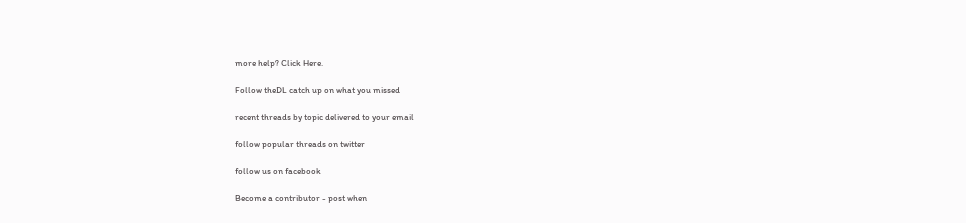more help? Click Here.

Follow theDL catch up on what you missed

recent threads by topic delivered to your email

follow popular threads on twitter

follow us on facebook

Become a contributor - post when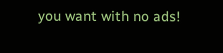you want with no ads!